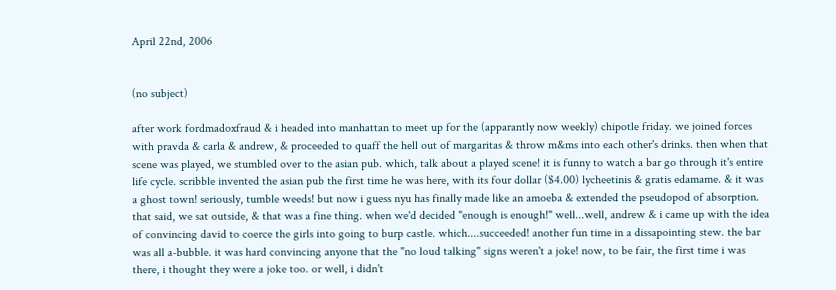April 22nd, 2006


(no subject)

after work fordmadoxfraud & i headed into manhattan to meet up for the (apparantly now weekly) chipotle friday. we joined forces with pravda & carla & andrew, & proceeded to quaff the hell out of margaritas & throw m&ms into each other's drinks. then when that scene was played, we stumbled over to the asian pub. which, talk about a played scene! it is funny to watch a bar go through it's entire life cycle. scribble invented the asian pub the first time he was here, with its four dollar ($4.00) lycheetinis & gratis edamame. & it was a ghost town! seriously, tumble weeds! but now i guess nyu has finally made like an amoeba & extended the pseudopod of absorption. that said, we sat outside, & that was a fine thing. when we'd decided "enough is enough!" well...well, andrew & i came up with the idea of convincing david to coerce the girls into going to burp castle. which....succeeded! another fun time in a dissapointing stew. the bar was all a-bubble. it was hard convincing anyone that the "no loud talking" signs weren't a joke! now, to be fair, the first time i was there, i thought they were a joke too. or well, i didn't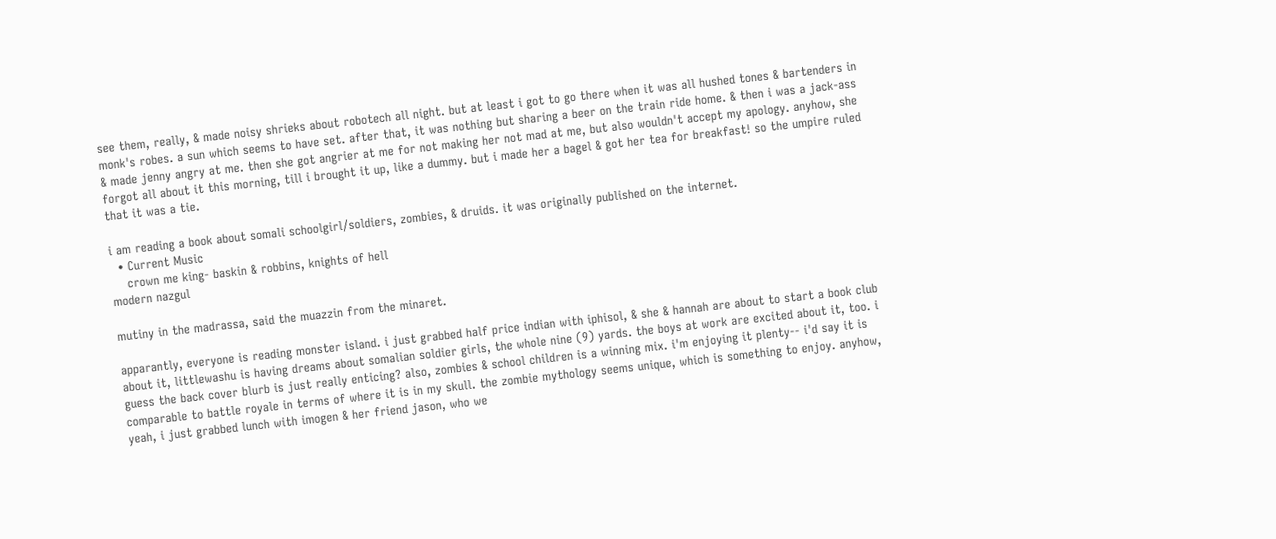see them, really, & made noisy shrieks about robotech all night. but at least i got to go there when it was all hushed tones & bartenders in monk's robes. a sun which seems to have set. after that, it was nothing but sharing a beer on the train ride home. & then i was a jack-ass & made jenny angry at me. then she got angrier at me for not making her not mad at me, but also wouldn't accept my apology. anyhow, she forgot all about it this morning, till i brought it up, like a dummy. but i made her a bagel & got her tea for breakfast! so the umpire ruled that it was a tie.

i am reading a book about somali schoolgirl/soldiers, zombies, & druids. it was originally published on the internet.
  • Current Music
    crown me king- baskin & robbins, knights of hell
modern nazgul

mutiny in the madrassa, said the muazzin from the minaret.

apparantly, everyone is reading monster island. i just grabbed half price indian with iphisol, & she & hannah are about to start a book club about it, littlewashu is having dreams about somalian soldier girls, the whole nine (9) yards. the boys at work are excited about it, too. i guess the back cover blurb is just really enticing? also, zombies & school children is a winning mix. i'm enjoying it plenty-- i'd say it is comparable to battle royale in terms of where it is in my skull. the zombie mythology seems unique, which is something to enjoy. anyhow, yeah, i just grabbed lunch with imogen & her friend jason, who we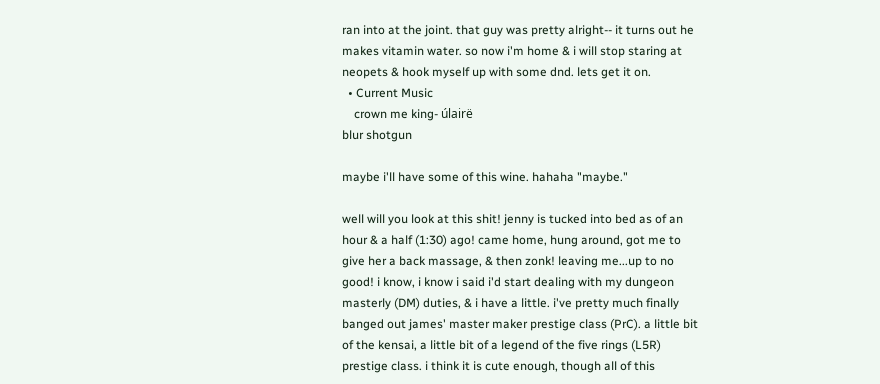ran into at the joint. that guy was pretty alright-- it turns out he makes vitamin water. so now i'm home & i will stop staring at neopets & hook myself up with some dnd. lets get it on.
  • Current Music
    crown me king- úlairë
blur shotgun

maybe i'll have some of this wine. hahaha "maybe."

well will you look at this shit! jenny is tucked into bed as of an hour & a half (1:30) ago! came home, hung around, got me to give her a back massage, & then zonk! leaving me...up to no good! i know, i know i said i'd start dealing with my dungeon masterly (DM) duties, & i have a little. i've pretty much finally banged out james' master maker prestige class (PrC). a little bit of the kensai, a little bit of a legend of the five rings (L5R) prestige class. i think it is cute enough, though all of this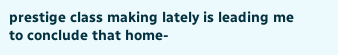prestige class making lately is leading me to conclude that home-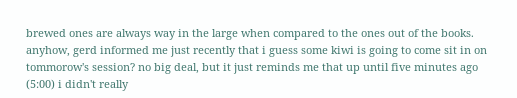brewed ones are always way in the large when compared to the ones out of the books. anyhow, gerd informed me just recently that i guess some kiwi is going to come sit in on tommorow's session? no big deal, but it just reminds me that up until five minutes ago (5:00) i didn't really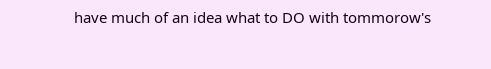have much of an idea what to DO with tommorow's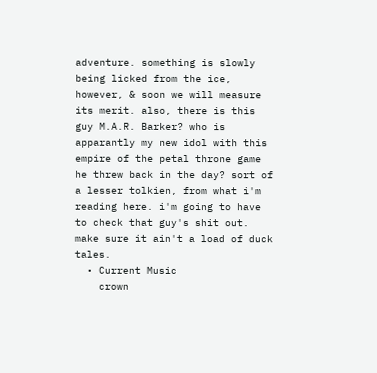adventure. something is slowly being licked from the ice, however, & soon we will measure its merit. also, there is this guy M.A.R. Barker? who is apparantly my new idol with this empire of the petal throne game he threw back in the day? sort of a lesser tolkien, from what i'm reading here. i'm going to have to check that guy's shit out. make sure it ain't a load of duck tales.
  • Current Music
    crown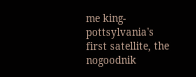me king- pottsylvania's first satellite, the nogoodnik